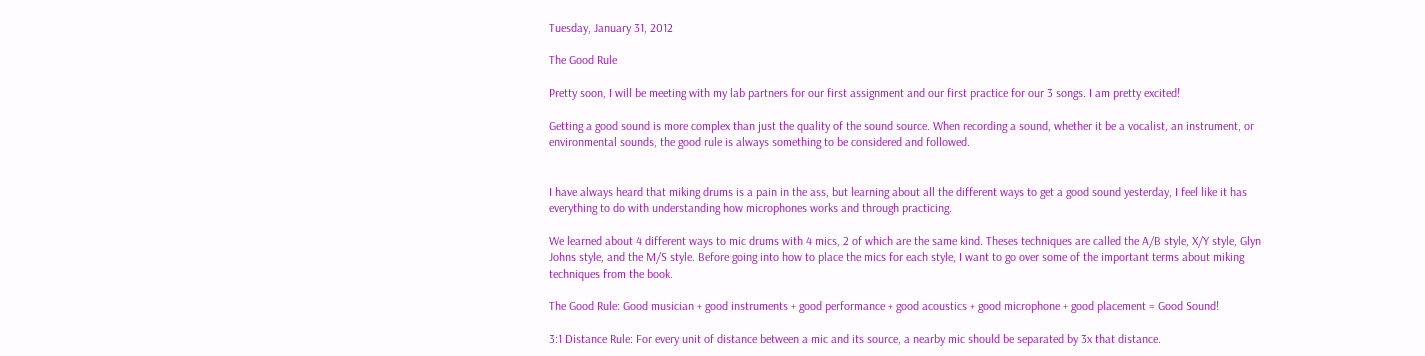Tuesday, January 31, 2012

The Good Rule

Pretty soon, I will be meeting with my lab partners for our first assignment and our first practice for our 3 songs. I am pretty excited!

Getting a good sound is more complex than just the quality of the sound source. When recording a sound, whether it be a vocalist, an instrument, or environmental sounds, the good rule is always something to be considered and followed.


I have always heard that miking drums is a pain in the ass, but learning about all the different ways to get a good sound yesterday, I feel like it has everything to do with understanding how microphones works and through practicing.

We learned about 4 different ways to mic drums with 4 mics, 2 of which are the same kind. Theses techniques are called the A/B style, X/Y style, Glyn Johns style, and the M/S style. Before going into how to place the mics for each style, I want to go over some of the important terms about miking techniques from the book.

The Good Rule: Good musician + good instruments + good performance + good acoustics + good microphone + good placement = Good Sound!

3:1 Distance Rule: For every unit of distance between a mic and its source, a nearby mic should be separated by 3x that distance.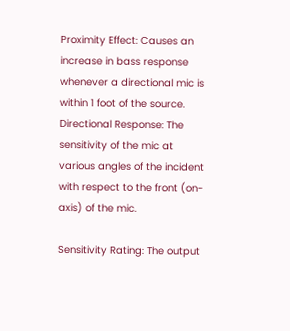Proximity Effect: Causes an increase in bass response whenever a directional mic is within 1 foot of the source.
Directional Response: The sensitivity of the mic at various angles of the incident with respect to the front (on-axis) of the mic.

Sensitivity Rating: The output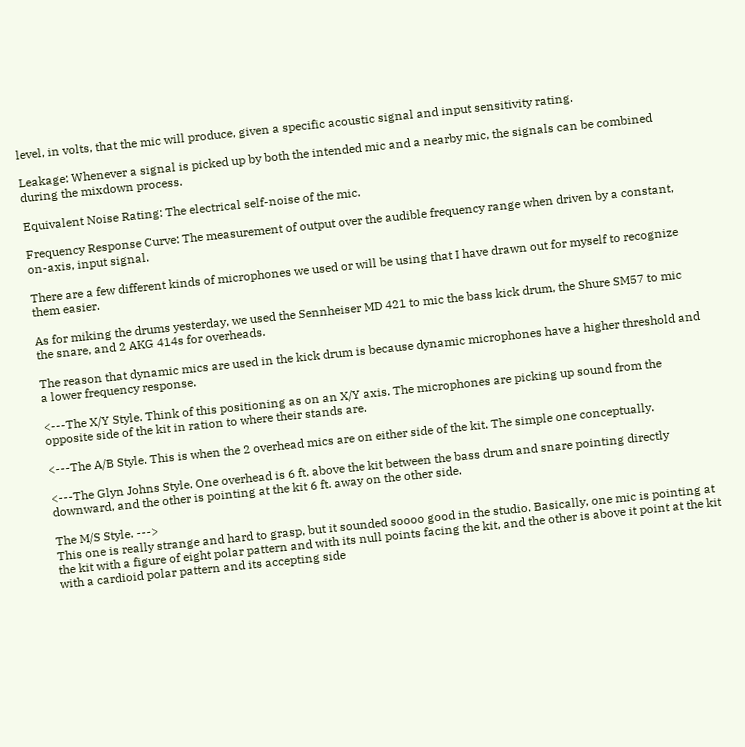level, in volts, that the mic will produce, given a specific acoustic signal and input sensitivity rating.

Leakage: Whenever a signal is picked up by both the intended mic and a nearby mic, the signals can be combined during the mixdown process.

Equivalent Noise Rating: The electrical self-noise of the mic.

Frequency Response Curve: The measurement of output over the audible frequency range when driven by a constant, on-axis, input signal.

There are a few different kinds of microphones we used or will be using that I have drawn out for myself to recognize them easier.

As for miking the drums yesterday, we used the Sennheiser MD 421 to mic the bass kick drum, the Shure SM57 to mic the snare, and 2 AKG 414s for overheads.

The reason that dynamic mics are used in the kick drum is because dynamic microphones have a higher threshold and a lower frequency response.

<---The X/Y Style. Think of this positioning as on an X/Y axis. The microphones are picking up sound from the opposite side of the kit in ration to where their stands are.

<---The A/B Style. This is when the 2 overhead mics are on either side of the kit. The simple one conceptually.

<---The Glyn Johns Style. One overhead is 6 ft. above the kit between the bass drum and snare pointing directly downward, and the other is pointing at the kit 6 ft. away on the other side.

The M/S Style. --->
This one is really strange and hard to grasp, but it sounded soooo good in the studio. Basically, one mic is pointing at the kit with a figure of eight polar pattern and with its null points facing the kit, and the other is above it point at the kit with a cardioid polar pattern and its accepting side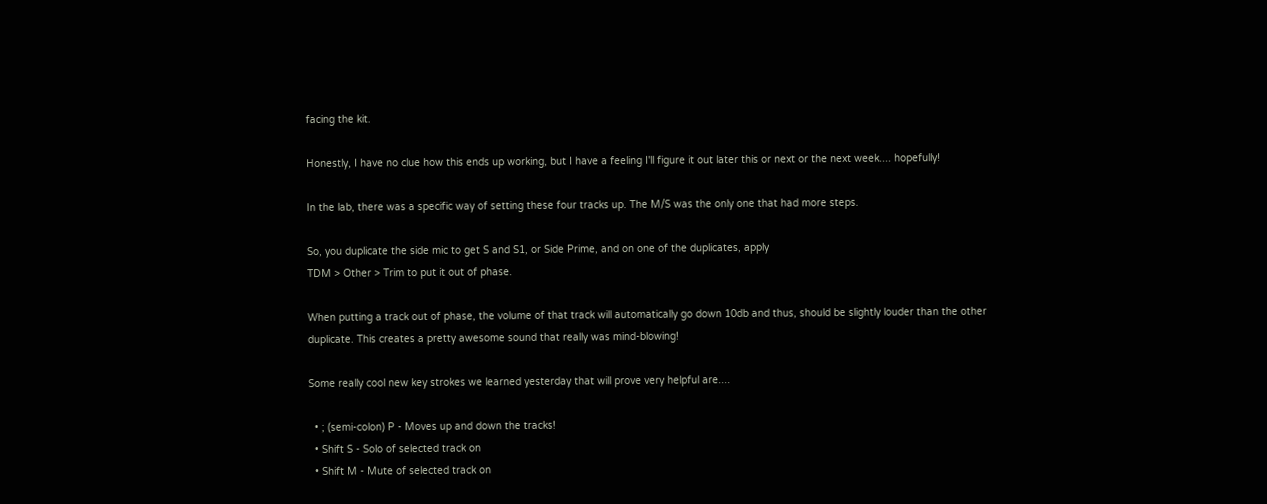facing the kit.

Honestly, I have no clue how this ends up working, but I have a feeling I'll figure it out later this or next or the next week.... hopefully!

In the lab, there was a specific way of setting these four tracks up. The M/S was the only one that had more steps.

So, you duplicate the side mic to get S and S1, or Side Prime, and on one of the duplicates, apply
TDM > Other > Trim to put it out of phase.

When putting a track out of phase, the volume of that track will automatically go down 10db and thus, should be slightly louder than the other duplicate. This creates a pretty awesome sound that really was mind-blowing!

Some really cool new key strokes we learned yesterday that will prove very helpful are....

  • ; (semi-colon) P - Moves up and down the tracks!
  • Shift S - Solo of selected track on
  • Shift M - Mute of selected track on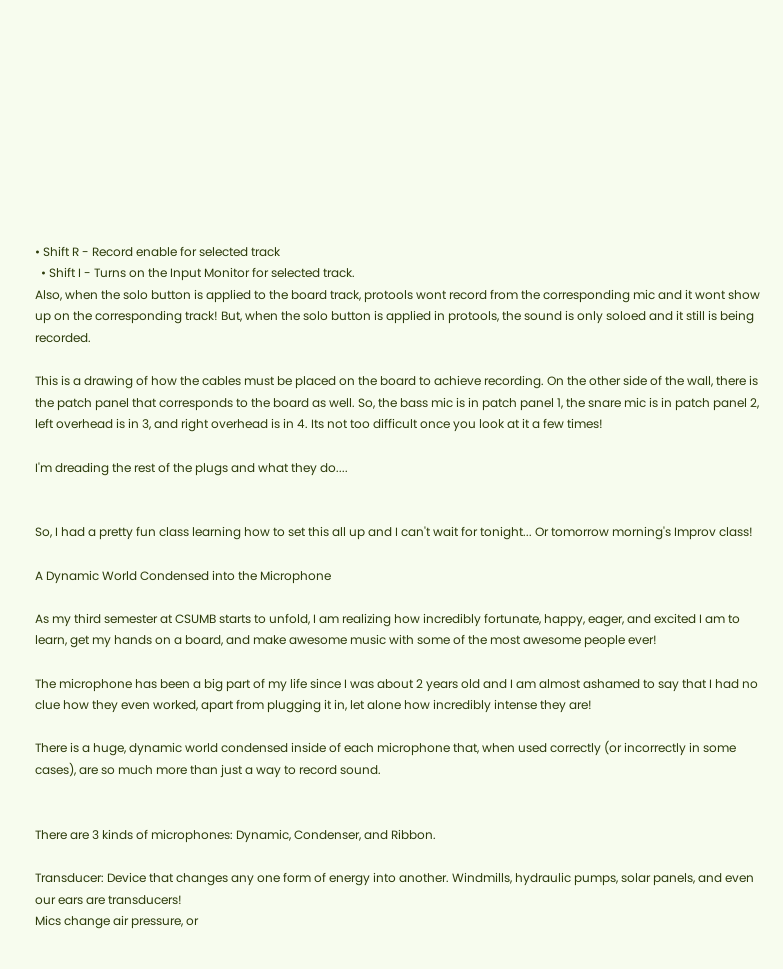• Shift R - Record enable for selected track
  • Shift I - Turns on the Input Monitor for selected track.
Also, when the solo button is applied to the board track, protools wont record from the corresponding mic and it wont show up on the corresponding track! But, when the solo button is applied in protools, the sound is only soloed and it still is being recorded.

This is a drawing of how the cables must be placed on the board to achieve recording. On the other side of the wall, there is the patch panel that corresponds to the board as well. So, the bass mic is in patch panel 1, the snare mic is in patch panel 2, left overhead is in 3, and right overhead is in 4. Its not too difficult once you look at it a few times!

I'm dreading the rest of the plugs and what they do....


So, I had a pretty fun class learning how to set this all up and I can't wait for tonight... Or tomorrow morning's Improv class!

A Dynamic World Condensed into the Microphone

As my third semester at CSUMB starts to unfold, I am realizing how incredibly fortunate, happy, eager, and excited I am to learn, get my hands on a board, and make awesome music with some of the most awesome people ever!

The microphone has been a big part of my life since I was about 2 years old and I am almost ashamed to say that I had no clue how they even worked, apart from plugging it in, let alone how incredibly intense they are!

There is a huge, dynamic world condensed inside of each microphone that, when used correctly (or incorrectly in some cases), are so much more than just a way to record sound.


There are 3 kinds of microphones: Dynamic, Condenser, and Ribbon.

Transducer: Device that changes any one form of energy into another. Windmills, hydraulic pumps, solar panels, and even our ears are transducers!
Mics change air pressure, or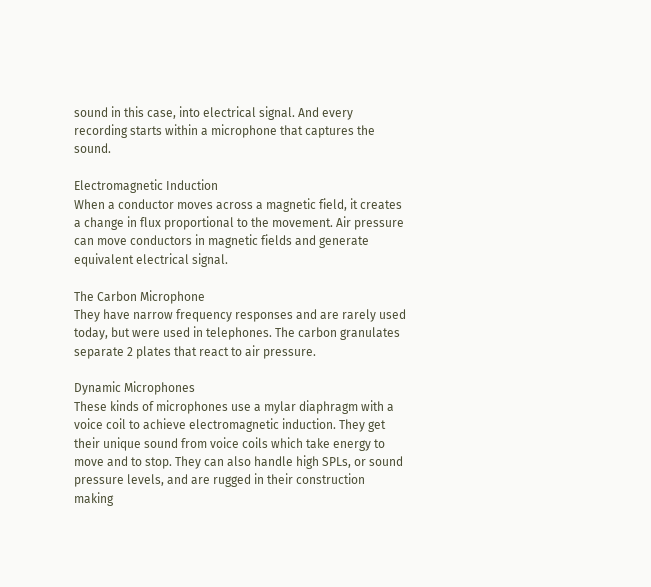sound in this case, into electrical signal. And every recording starts within a microphone that captures the sound.

Electromagnetic Induction
When a conductor moves across a magnetic field, it creates a change in flux proportional to the movement. Air pressure can move conductors in magnetic fields and generate equivalent electrical signal.

The Carbon Microphone
They have narrow frequency responses and are rarely used today, but were used in telephones. The carbon granulates separate 2 plates that react to air pressure.

Dynamic Microphones
These kinds of microphones use a mylar diaphragm with a voice coil to achieve electromagnetic induction. They get their unique sound from voice coils which take energy to move and to stop. They can also handle high SPLs, or sound pressure levels, and are rugged in their construction making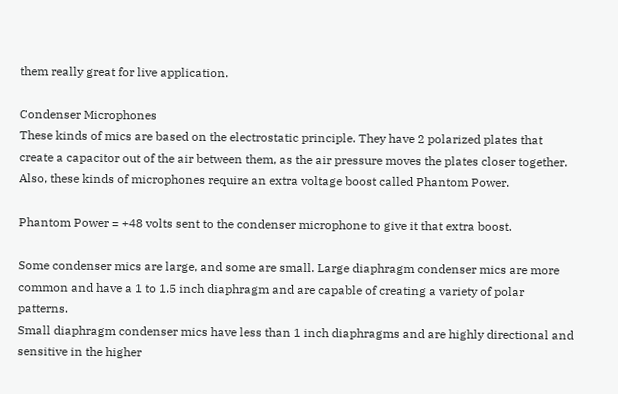them really great for live application.

Condenser Microphones
These kinds of mics are based on the electrostatic principle. They have 2 polarized plates that create a capacitor out of the air between them, as the air pressure moves the plates closer together. Also, these kinds of microphones require an extra voltage boost called Phantom Power.

Phantom Power = +48 volts sent to the condenser microphone to give it that extra boost.

Some condenser mics are large, and some are small. Large diaphragm condenser mics are more common and have a 1 to 1.5 inch diaphragm and are capable of creating a variety of polar patterns.
Small diaphragm condenser mics have less than 1 inch diaphragms and are highly directional and sensitive in the higher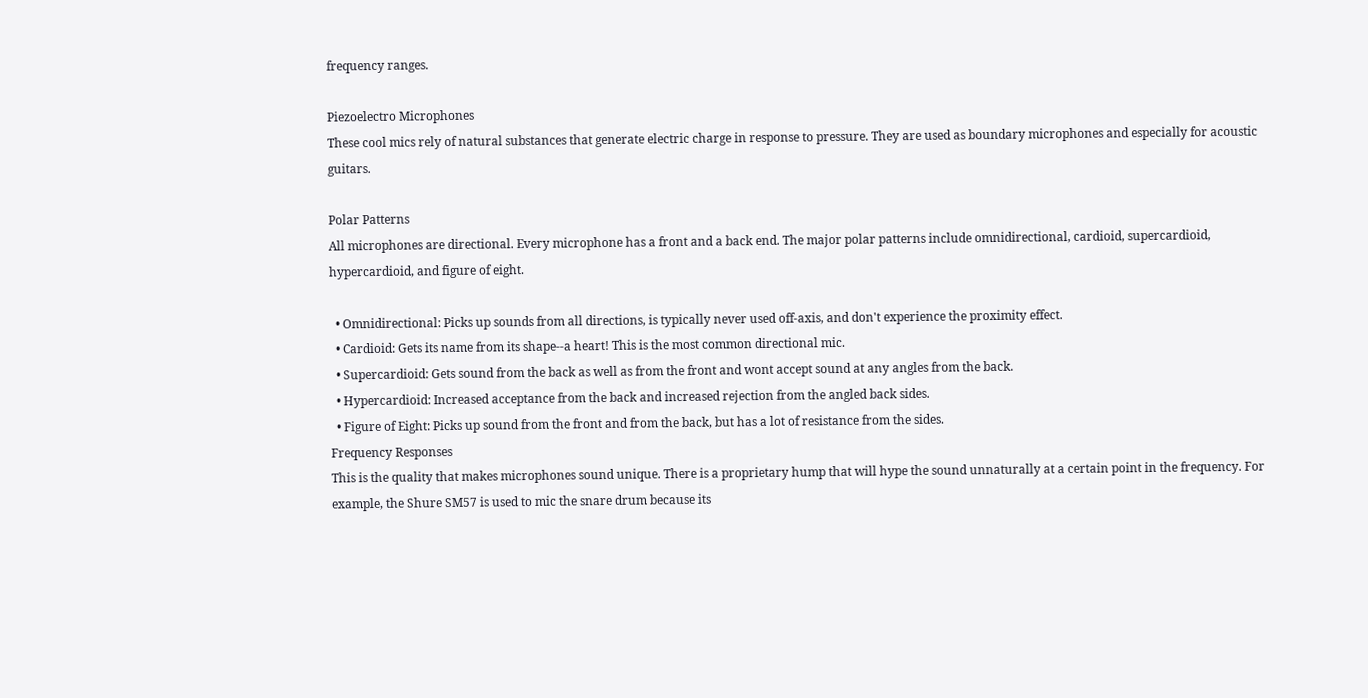frequency ranges.

Piezoelectro Microphones
These cool mics rely of natural substances that generate electric charge in response to pressure. They are used as boundary microphones and especially for acoustic guitars.

Polar Patterns
All microphones are directional. Every microphone has a front and a back end. The major polar patterns include omnidirectional, cardioid, supercardioid, hypercardioid, and figure of eight.

  • Omnidirectional: Picks up sounds from all directions, is typically never used off-axis, and don't experience the proximity effect.
  • Cardioid: Gets its name from its shape--a heart! This is the most common directional mic.
  • Supercardioid: Gets sound from the back as well as from the front and wont accept sound at any angles from the back.
  • Hypercardioid: Increased acceptance from the back and increased rejection from the angled back sides.
  • Figure of Eight: Picks up sound from the front and from the back, but has a lot of resistance from the sides.
Frequency Responses
This is the quality that makes microphones sound unique. There is a proprietary hump that will hype the sound unnaturally at a certain point in the frequency. For example, the Shure SM57 is used to mic the snare drum because its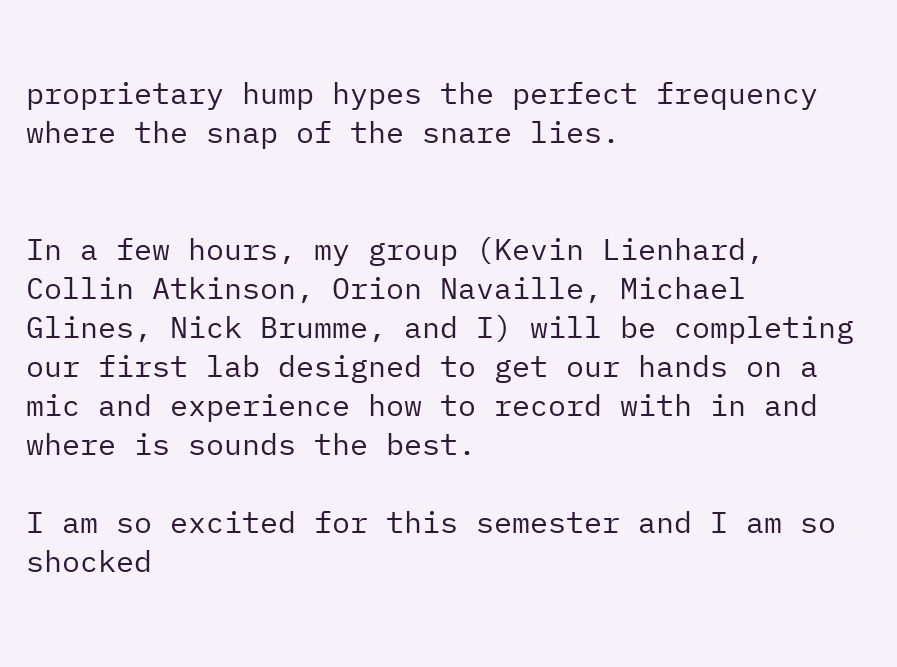proprietary hump hypes the perfect frequency where the snap of the snare lies.


In a few hours, my group (Kevin Lienhard, Collin Atkinson, Orion Navaille, Michael Glines, Nick Brumme, and I) will be completing our first lab designed to get our hands on a mic and experience how to record with in and where is sounds the best.

I am so excited for this semester and I am so shocked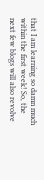that I am learning so damn much within the first week! So, the next few blogs will also revolve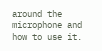around the microphone and how to use it.